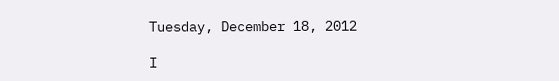Tuesday, December 18, 2012

I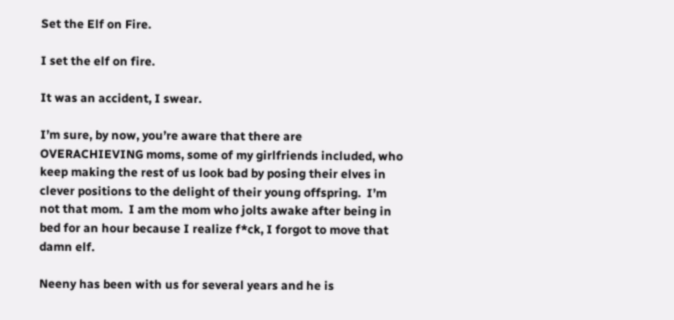Set the Elf on Fire.

I set the elf on fire.

It was an accident, I swear.

I’m sure, by now, you’re aware that there are OVERACHIEVING moms, some of my girlfriends included, who keep making the rest of us look bad by posing their elves in clever positions to the delight of their young offspring.  I’m not that mom.  I am the mom who jolts awake after being in bed for an hour because I realize f*ck, I forgot to move that damn elf.

Neeny has been with us for several years and he is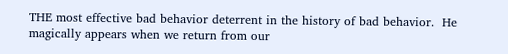THE most effective bad behavior deterrent in the history of bad behavior.  He magically appears when we return from our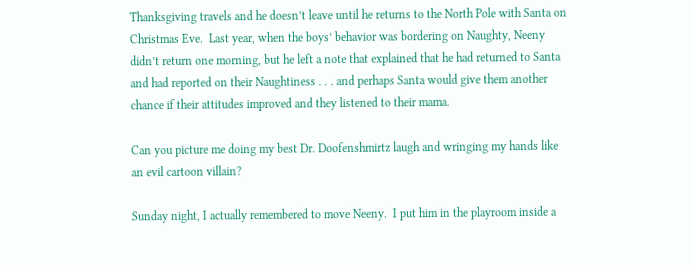Thanksgiving travels and he doesn’t leave until he returns to the North Pole with Santa on Christmas Eve.  Last year, when the boys’ behavior was bordering on Naughty, Neeny didn’t return one morning, but he left a note that explained that he had returned to Santa and had reported on their Naughtiness . . . and perhaps Santa would give them another chance if their attitudes improved and they listened to their mama.

Can you picture me doing my best Dr. Doofenshmirtz laugh and wringing my hands like an evil cartoon villain?

Sunday night, I actually remembered to move Neeny.  I put him in the playroom inside a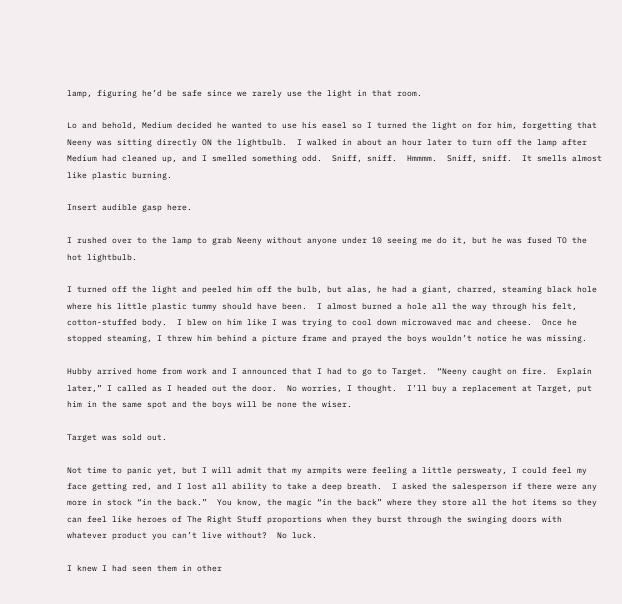lamp, figuring he’d be safe since we rarely use the light in that room.

Lo and behold, Medium decided he wanted to use his easel so I turned the light on for him, forgetting that Neeny was sitting directly ON the lightbulb.  I walked in about an hour later to turn off the lamp after Medium had cleaned up, and I smelled something odd.  Sniff, sniff.  Hmmmm.  Sniff, sniff.  It smells almost like plastic burning.

Insert audible gasp here.

I rushed over to the lamp to grab Neeny without anyone under 10 seeing me do it, but he was fused TO the hot lightbulb.

I turned off the light and peeled him off the bulb, but alas, he had a giant, charred, steaming black hole where his little plastic tummy should have been.  I almost burned a hole all the way through his felt, cotton-stuffed body.  I blew on him like I was trying to cool down microwaved mac and cheese.  Once he stopped steaming, I threw him behind a picture frame and prayed the boys wouldn’t notice he was missing.

Hubby arrived home from work and I announced that I had to go to Target.  “Neeny caught on fire.  Explain later,” I called as I headed out the door.  No worries, I thought.  I’ll buy a replacement at Target, put him in the same spot and the boys will be none the wiser.

Target was sold out.

Not time to panic yet, but I will admit that my armpits were feeling a little persweaty, I could feel my face getting red, and I lost all ability to take a deep breath.  I asked the salesperson if there were any more in stock “in the back.”  You know, the magic “in the back” where they store all the hot items so they can feel like heroes of The Right Stuff proportions when they burst through the swinging doors with whatever product you can’t live without?  No luck.

I knew I had seen them in other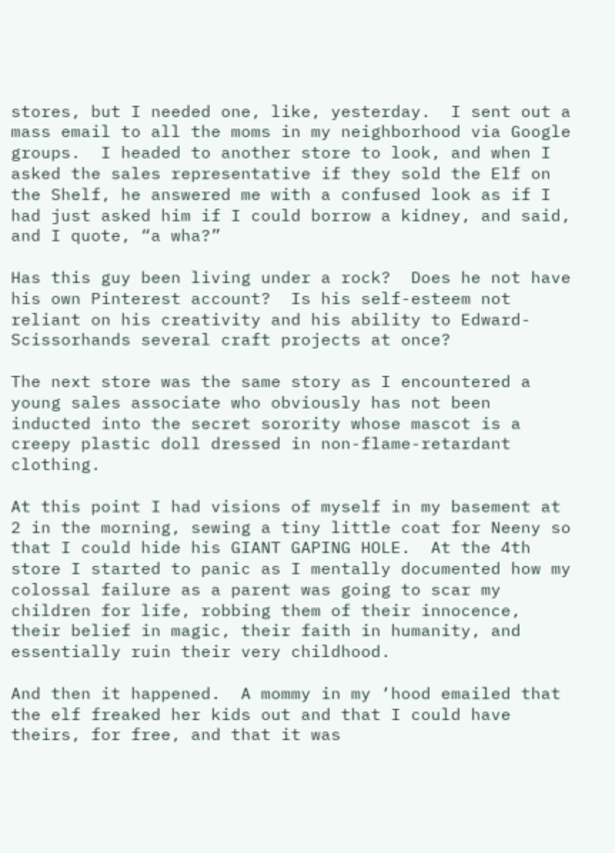stores, but I needed one, like, yesterday.  I sent out a mass email to all the moms in my neighborhood via Google groups.  I headed to another store to look, and when I asked the sales representative if they sold the Elf on the Shelf, he answered me with a confused look as if I had just asked him if I could borrow a kidney, and said, and I quote, “a wha?”

Has this guy been living under a rock?  Does he not have his own Pinterest account?  Is his self-esteem not reliant on his creativity and his ability to Edward-Scissorhands several craft projects at once?

The next store was the same story as I encountered a young sales associate who obviously has not been inducted into the secret sorority whose mascot is a creepy plastic doll dressed in non-flame-retardant clothing.

At this point I had visions of myself in my basement at 2 in the morning, sewing a tiny little coat for Neeny so that I could hide his GIANT GAPING HOLE.  At the 4th store I started to panic as I mentally documented how my colossal failure as a parent was going to scar my children for life, robbing them of their innocence, their belief in magic, their faith in humanity, and essentially ruin their very childhood.

And then it happened.  A mommy in my ‘hood emailed that the elf freaked her kids out and that I could have theirs, for free, and that it was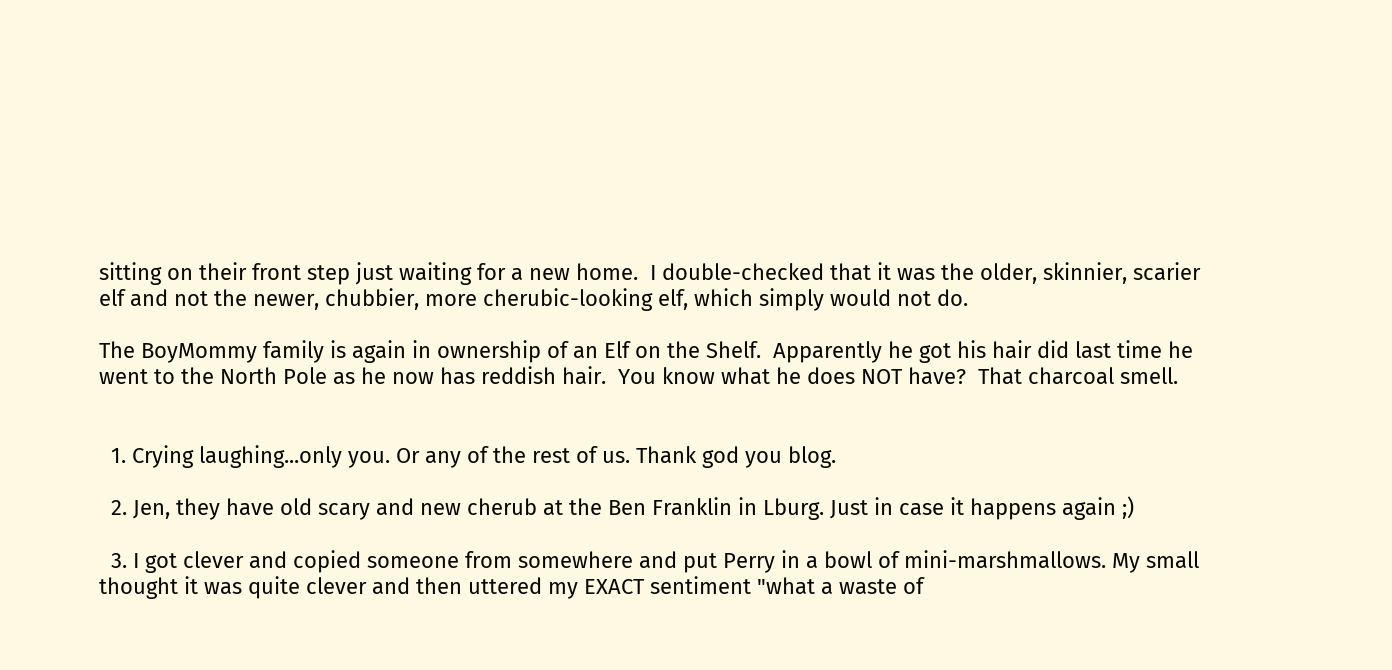sitting on their front step just waiting for a new home.  I double-checked that it was the older, skinnier, scarier elf and not the newer, chubbier, more cherubic-looking elf, which simply would not do.

The BoyMommy family is again in ownership of an Elf on the Shelf.  Apparently he got his hair did last time he went to the North Pole as he now has reddish hair.  You know what he does NOT have?  That charcoal smell.


  1. Crying laughing...only you. Or any of the rest of us. Thank god you blog.

  2. Jen, they have old scary and new cherub at the Ben Franklin in Lburg. Just in case it happens again ;)

  3. I got clever and copied someone from somewhere and put Perry in a bowl of mini-marshmallows. My small thought it was quite clever and then uttered my EXACT sentiment "what a waste of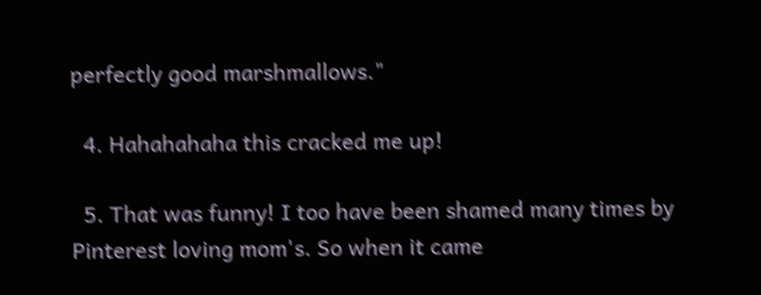perfectly good marshmallows."

  4. Hahahahaha this cracked me up!

  5. That was funny! I too have been shamed many times by Pinterest loving mom's. So when it came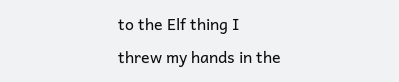to the Elf thing I threw my hands in the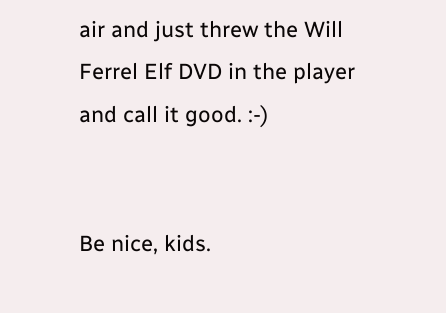air and just threw the Will Ferrel Elf DVD in the player and call it good. :-)


Be nice, kids.